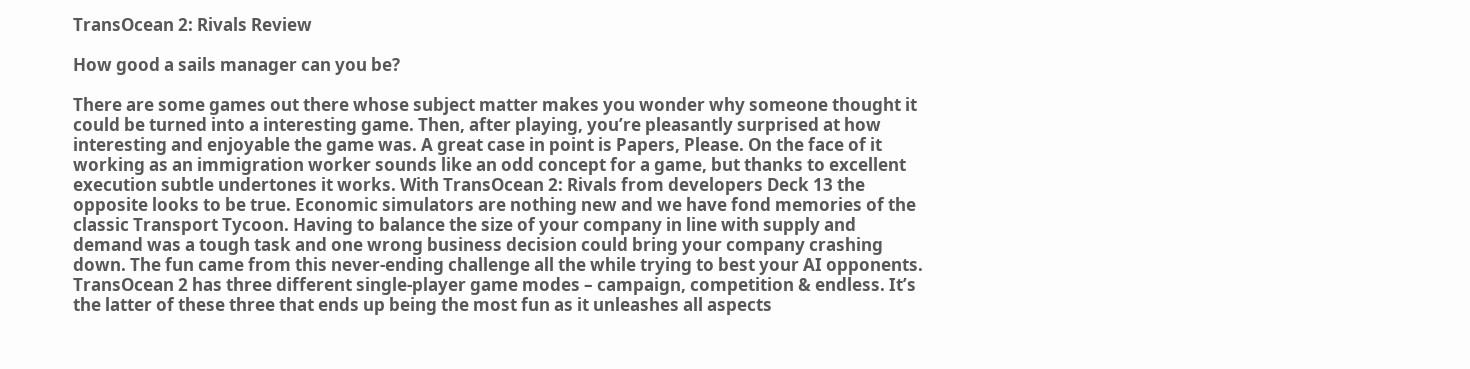TransOcean 2: Rivals Review

How good a sails manager can you be?

There are some games out there whose subject matter makes you wonder why someone thought it could be turned into a interesting game. Then, after playing, you’re pleasantly surprised at how interesting and enjoyable the game was. A great case in point is Papers, Please. On the face of it working as an immigration worker sounds like an odd concept for a game, but thanks to excellent execution subtle undertones it works. With TransOcean 2: Rivals from developers Deck 13 the opposite looks to be true. Economic simulators are nothing new and we have fond memories of the classic Transport Tycoon. Having to balance the size of your company in line with supply and demand was a tough task and one wrong business decision could bring your company crashing down. The fun came from this never-ending challenge all the while trying to best your AI opponents. TransOcean 2 has three different single-player game modes – campaign, competition & endless. It’s the latter of these three that ends up being the most fun as it unleashes all aspects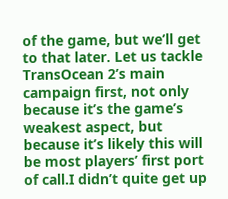of the game, but we’ll get to that later. Let us tackle TransOcean 2’s main campaign first, not only because it’s the game’s weakest aspect, but because it’s likely this will be most players’ first port of call.I didn’t quite get up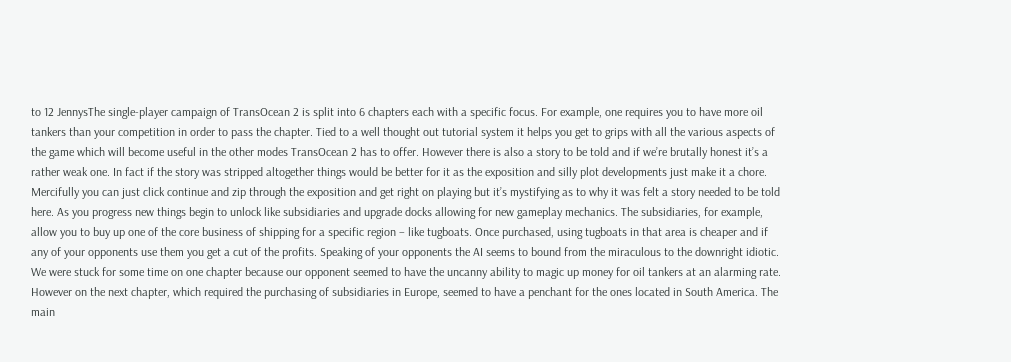to 12 JennysThe single-player campaign of TransOcean 2 is split into 6 chapters each with a specific focus. For example, one requires you to have more oil tankers than your competition in order to pass the chapter. Tied to a well thought out tutorial system it helps you get to grips with all the various aspects of the game which will become useful in the other modes TransOcean 2 has to offer. However there is also a story to be told and if we’re brutally honest it’s a rather weak one. In fact if the story was stripped altogether things would be better for it as the exposition and silly plot developments just make it a chore. Mercifully you can just click continue and zip through the exposition and get right on playing but it’s mystifying as to why it was felt a story needed to be told here. As you progress new things begin to unlock like subsidiaries and upgrade docks allowing for new gameplay mechanics. The subsidiaries, for example, allow you to buy up one of the core business of shipping for a specific region – like tugboats. Once purchased, using tugboats in that area is cheaper and if any of your opponents use them you get a cut of the profits. Speaking of your opponents the AI seems to bound from the miraculous to the downright idiotic. We were stuck for some time on one chapter because our opponent seemed to have the uncanny ability to magic up money for oil tankers at an alarming rate. However on the next chapter, which required the purchasing of subsidiaries in Europe, seemed to have a penchant for the ones located in South America. The main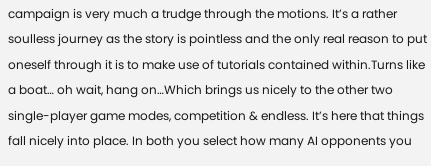campaign is very much a trudge through the motions. It’s a rather soulless journey as the story is pointless and the only real reason to put oneself through it is to make use of tutorials contained within.Turns like a boat… oh wait, hang on…Which brings us nicely to the other two single-player game modes, competition & endless. It’s here that things fall nicely into place. In both you select how many AI opponents you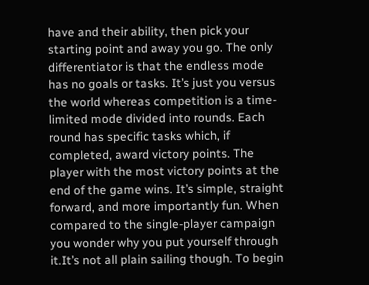have and their ability, then pick your starting point and away you go. The only differentiator is that the endless mode has no goals or tasks. It’s just you versus the world whereas competition is a time-limited mode divided into rounds. Each round has specific tasks which, if completed, award victory points. The player with the most victory points at the end of the game wins. It’s simple, straight forward, and more importantly fun. When compared to the single-player campaign you wonder why you put yourself through it.It’s not all plain sailing though. To begin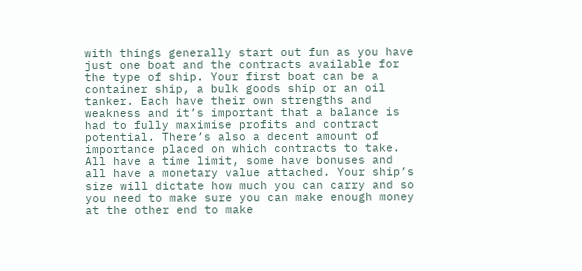with things generally start out fun as you have just one boat and the contracts available for the type of ship. Your first boat can be a container ship, a bulk goods ship or an oil tanker. Each have their own strengths and weakness and it’s important that a balance is had to fully maximise profits and contract potential. There’s also a decent amount of importance placed on which contracts to take. All have a time limit, some have bonuses and all have a monetary value attached. Your ship’s size will dictate how much you can carry and so you need to make sure you can make enough money at the other end to make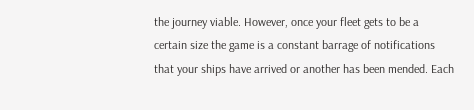the journey viable. However, once your fleet gets to be a certain size the game is a constant barrage of notifications that your ships have arrived or another has been mended. Each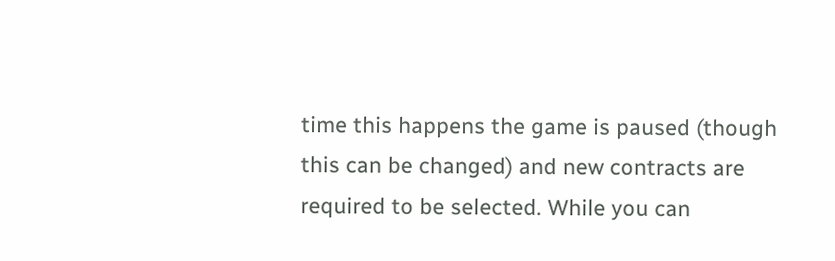time this happens the game is paused (though this can be changed) and new contracts are required to be selected. While you can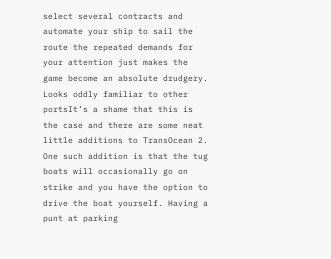select several contracts and automate your ship to sail the route the repeated demands for your attention just makes the game become an absolute drudgery. Looks oddly familiar to other portsIt’s a shame that this is the case and there are some neat little additions to TransOcean 2. One such addition is that the tug boats will occasionally go on strike and you have the option to drive the boat yourself. Having a punt at parking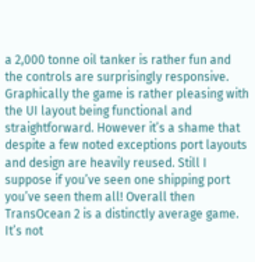a 2,000 tonne oil tanker is rather fun and the controls are surprisingly responsive. Graphically the game is rather pleasing with the UI layout being functional and straightforward. However it’s a shame that despite a few noted exceptions port layouts and design are heavily reused. Still I suppose if you’ve seen one shipping port you’ve seen them all! Overall then TransOcean 2 is a distinctly average game. It’s not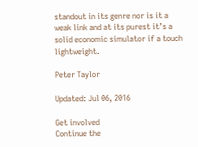standout in its genre nor is it a weak link and at its purest it’s a solid economic simulator if a touch lightweight.

Peter Taylor

Updated: Jul 06, 2016

Get involved
Continue the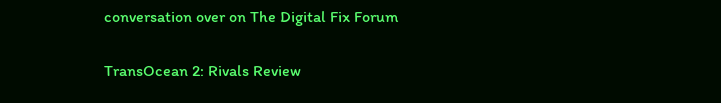conversation over on The Digital Fix Forum

TransOcean 2: Rivals Review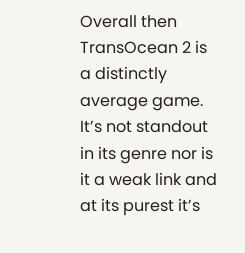Overall then TransOcean 2 is a distinctly average game. It’s not standout in its genre nor is it a weak link and at its purest it’s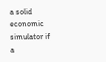a solid economic simulator if a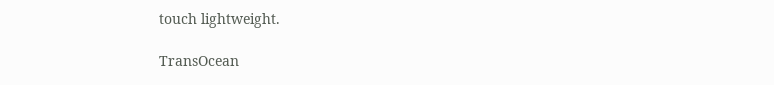touch lightweight.

TransOcean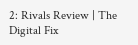2: Rivals Review | The Digital Fix